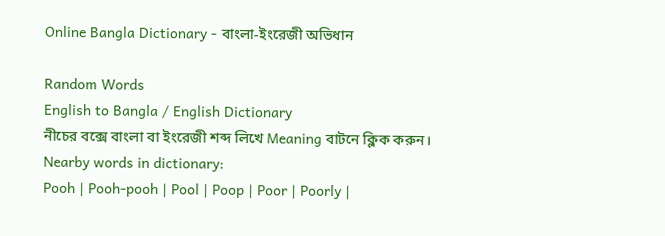Online Bangla Dictionary - বাংলা-ইংরেজী অভিধান

Random Words
English to Bangla / English Dictionary
নীচের বক্সে বাংলা বা ইংরেজী শব্দ লিখে Meaning বাটনে ক্লিক করুন।
Nearby words in dictionary:
Pooh | Pooh-pooh | Pool | Poop | Poor | Poorly |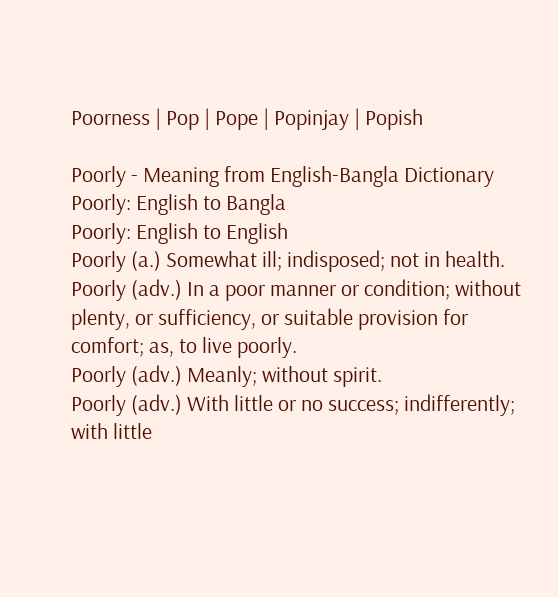Poorness | Pop | Pope | Popinjay | Popish

Poorly - Meaning from English-Bangla Dictionary
Poorly: English to Bangla
Poorly: English to English
Poorly (a.) Somewhat ill; indisposed; not in health.
Poorly (adv.) In a poor manner or condition; without plenty, or sufficiency, or suitable provision for comfort; as, to live poorly.
Poorly (adv.) Meanly; without spirit.
Poorly (adv.) With little or no success; indifferently; with little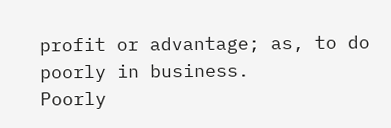profit or advantage; as, to do poorly in business.
Poorly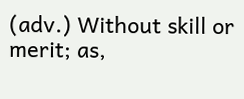(adv.) Without skill or merit; as,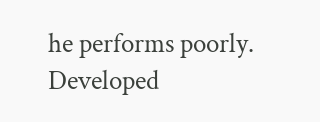he performs poorly.
Developed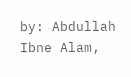by: Abdullah Ibne Alam,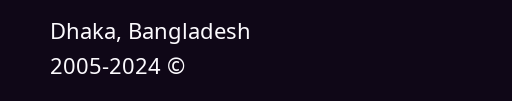Dhaka, Bangladesh
2005-2024 ©